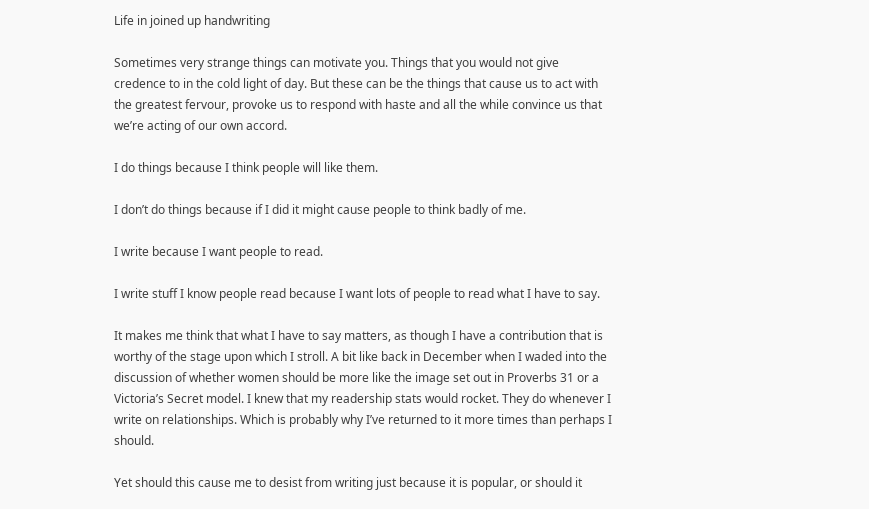Life in joined up handwriting

Sometimes very strange things can motivate you. Things that you would not give credence to in the cold light of day. But these can be the things that cause us to act with the greatest fervour, provoke us to respond with haste and all the while convince us that we’re acting of our own accord.

I do things because I think people will like them.

I don’t do things because if I did it might cause people to think badly of me.

I write because I want people to read.

I write stuff I know people read because I want lots of people to read what I have to say.

It makes me think that what I have to say matters, as though I have a contribution that is worthy of the stage upon which I stroll. A bit like back in December when I waded into the discussion of whether women should be more like the image set out in Proverbs 31 or a Victoria’s Secret model. I knew that my readership stats would rocket. They do whenever I write on relationships. Which is probably why I’ve returned to it more times than perhaps I should.

Yet should this cause me to desist from writing just because it is popular, or should it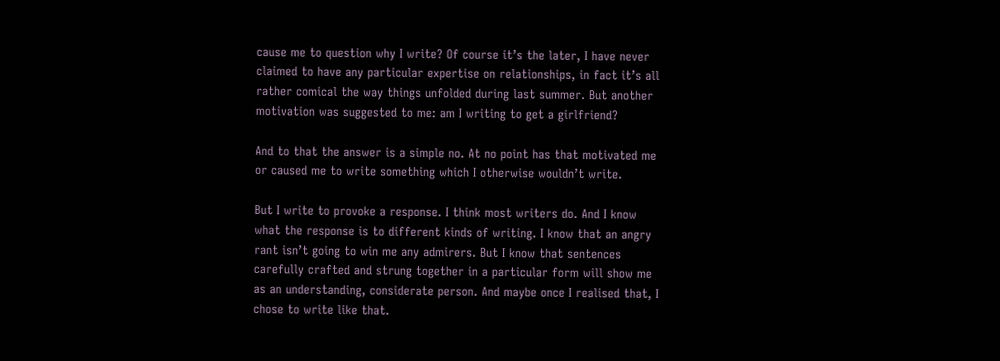cause me to question why I write? Of course it’s the later, I have never claimed to have any particular expertise on relationships, in fact it’s all rather comical the way things unfolded during last summer. But another motivation was suggested to me: am I writing to get a girlfriend?

And to that the answer is a simple no. At no point has that motivated me or caused me to write something which I otherwise wouldn’t write.

But I write to provoke a response. I think most writers do. And I know what the response is to different kinds of writing. I know that an angry rant isn’t going to win me any admirers. But I know that sentences carefully crafted and strung together in a particular form will show me as an understanding, considerate person. And maybe once I realised that, I chose to write like that.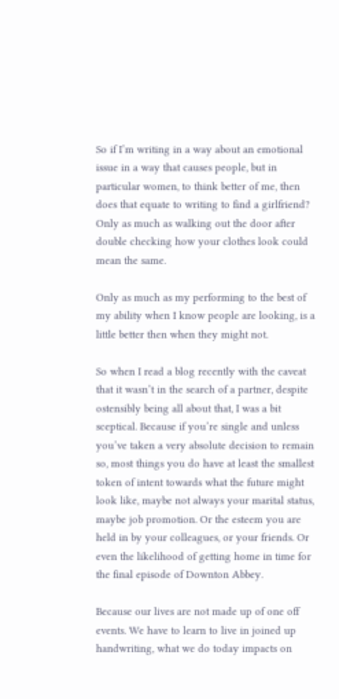So if I’m writing in a way about an emotional issue in a way that causes people, but in particular women, to think better of me, then does that equate to writing to find a girlfriend? Only as much as walking out the door after double checking how your clothes look could mean the same.

Only as much as my performing to the best of my ability when I know people are looking, is a little better then when they might not.

So when I read a blog recently with the caveat that it wasn’t in the search of a partner, despite ostensibly being all about that, I was a bit sceptical. Because if you’re single and unless you’ve taken a very absolute decision to remain so, most things you do have at least the smallest token of intent towards what the future might look like, maybe not always your marital status, maybe job promotion. Or the esteem you are held in by your colleagues, or your friends. Or even the likelihood of getting home in time for the final episode of Downton Abbey.

Because our lives are not made up of one off events. We have to learn to live in joined up handwriting, what we do today impacts on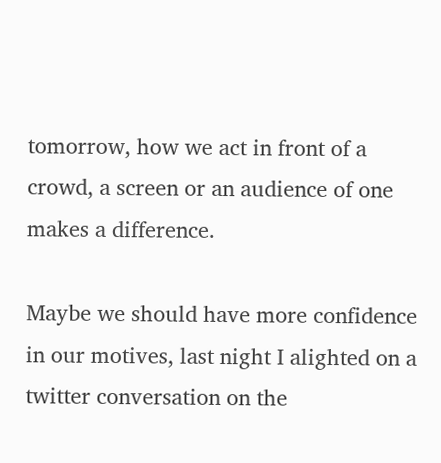tomorrow, how we act in front of a crowd, a screen or an audience of one makes a difference.

Maybe we should have more confidence in our motives, last night I alighted on a twitter conversation on the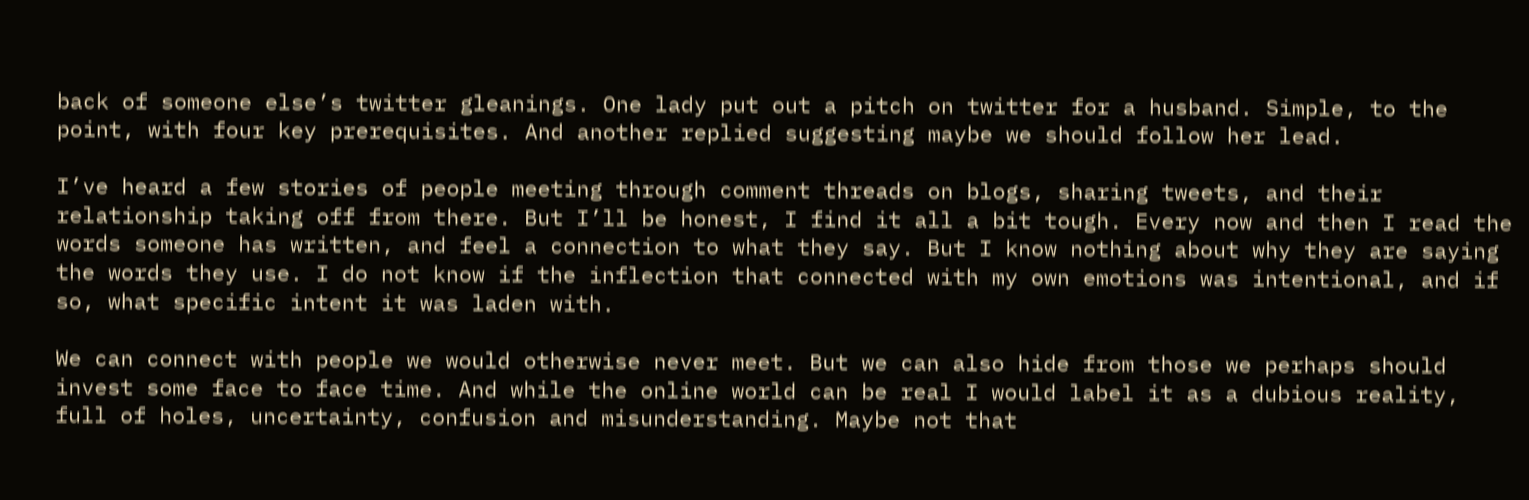back of someone else’s twitter gleanings. One lady put out a pitch on twitter for a husband. Simple, to the point, with four key prerequisites. And another replied suggesting maybe we should follow her lead.

I’ve heard a few stories of people meeting through comment threads on blogs, sharing tweets, and their relationship taking off from there. But I’ll be honest, I find it all a bit tough. Every now and then I read the words someone has written, and feel a connection to what they say. But I know nothing about why they are saying the words they use. I do not know if the inflection that connected with my own emotions was intentional, and if so, what specific intent it was laden with.

We can connect with people we would otherwise never meet. But we can also hide from those we perhaps should invest some face to face time. And while the online world can be real I would label it as a dubious reality, full of holes, uncertainty, confusion and misunderstanding. Maybe not that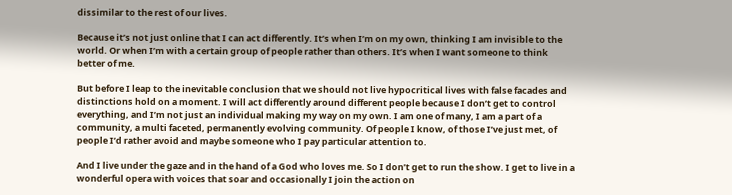dissimilar to the rest of our lives.

Because it’s not just online that I can act differently. It’s when I’m on my own, thinking I am invisible to the world. Or when I’m with a certain group of people rather than others. It’s when I want someone to think better of me.

But before I leap to the inevitable conclusion that we should not live hypocritical lives with false facades and distinctions hold on a moment. I will act differently around different people because I don’t get to control everything, and I’m not just an individual making my way on my own. I am one of many, I am a part of a community, a multi faceted, permanently evolving community. Of people I know, of those I’ve just met, of people I’d rather avoid and maybe someone who I pay particular attention to.

And I live under the gaze and in the hand of a God who loves me. So I don’t get to run the show. I get to live in a wonderful opera with voices that soar and occasionally I join the action on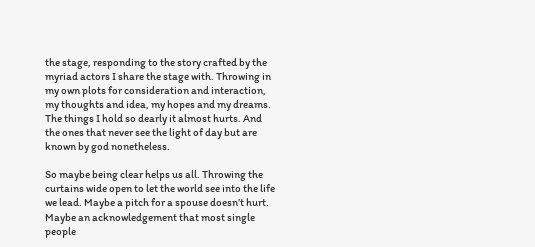the stage, responding to the story crafted by the myriad actors I share the stage with. Throwing in my own plots for consideration and interaction, my thoughts and idea, my hopes and my dreams. The things I hold so dearly it almost hurts. And the ones that never see the light of day but are known by god nonetheless.

So maybe being clear helps us all. Throwing the curtains wide open to let the world see into the life we lead. Maybe a pitch for a spouse doesn’t hurt. Maybe an acknowledgement that most single people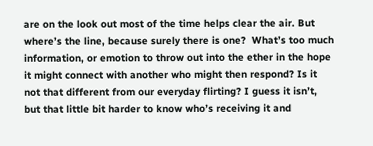are on the look out most of the time helps clear the air. But where’s the line, because surely there is one?  What’s too much information, or emotion to throw out into the ether in the hope it might connect with another who might then respond? Is it not that different from our everyday flirting? I guess it isn’t, but that little bit harder to know who’s receiving it and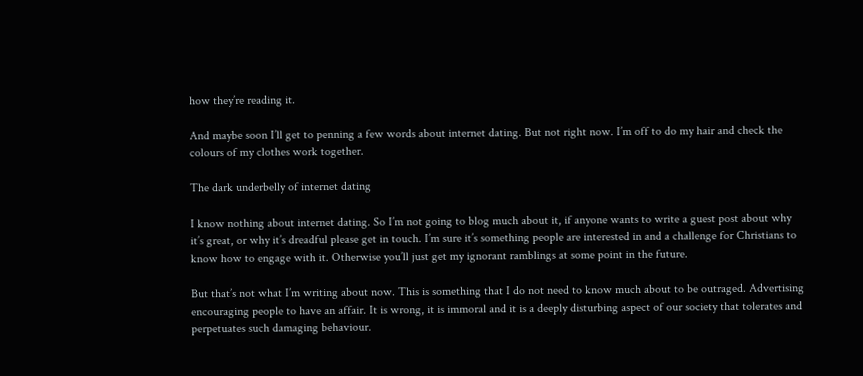how they’re reading it.

And maybe soon I’ll get to penning a few words about internet dating. But not right now. I’m off to do my hair and check the colours of my clothes work together.

The dark underbelly of internet dating

I know nothing about internet dating. So I’m not going to blog much about it, if anyone wants to write a guest post about why it’s great, or why it’s dreadful please get in touch. I’m sure it’s something people are interested in and a challenge for Christians to know how to engage with it. Otherwise you’ll just get my ignorant ramblings at some point in the future.

But that’s not what I’m writing about now. This is something that I do not need to know much about to be outraged. Advertising encouraging people to have an affair. It is wrong, it is immoral and it is a deeply disturbing aspect of our society that tolerates and perpetuates such damaging behaviour.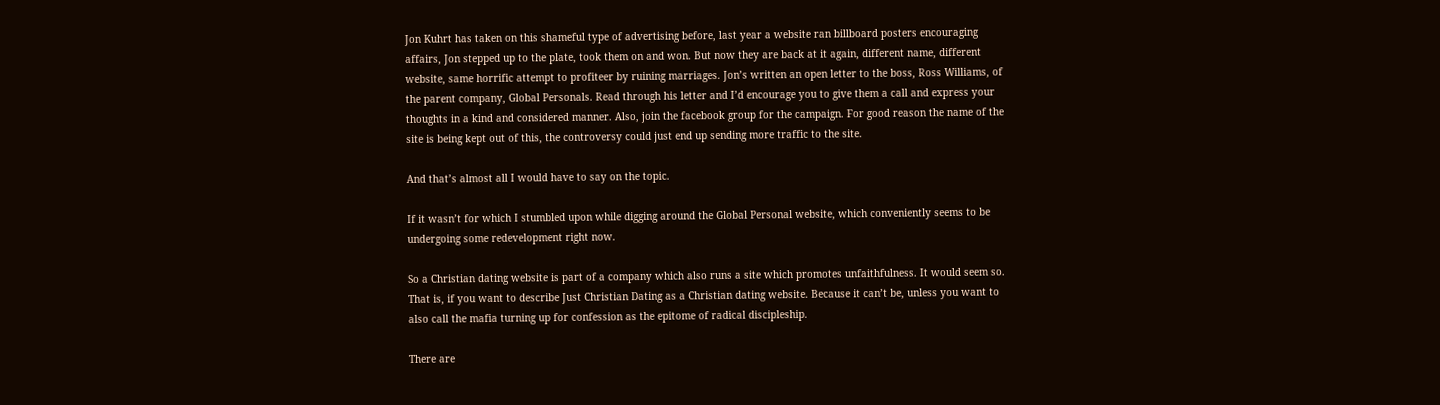Jon Kuhrt has taken on this shameful type of advertising before, last year a website ran billboard posters encouraging affairs, Jon stepped up to the plate, took them on and won. But now they are back at it again, different name, different website, same horrific attempt to profiteer by ruining marriages. Jon’s written an open letter to the boss, Ross Williams, of the parent company, Global Personals. Read through his letter and I’d encourage you to give them a call and express your thoughts in a kind and considered manner. Also, join the facebook group for the campaign. For good reason the name of the site is being kept out of this, the controversy could just end up sending more traffic to the site.

And that’s almost all I would have to say on the topic.

If it wasn’t for which I stumbled upon while digging around the Global Personal website, which conveniently seems to be undergoing some redevelopment right now.

So a Christian dating website is part of a company which also runs a site which promotes unfaithfulness. It would seem so. That is, if you want to describe Just Christian Dating as a Christian dating website. Because it can’t be, unless you want to also call the mafia turning up for confession as the epitome of radical discipleship.

There are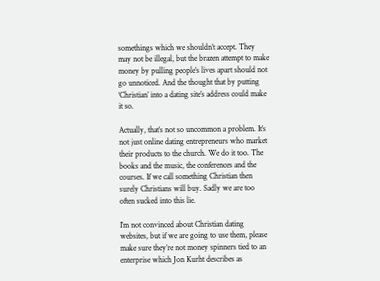somethings which we shouldn’t accept. They may not be illegal, but the brazen attempt to make money by pulling people’s lives apart should not go unnoticed. And the thought that by putting ‘Christian’ into a dating site’s address could make it so.

Actually, that’s not so uncommon a problem. It’s not just online dating entrepreneurs who market their products to the church. We do it too. The books and the music, the conferences and the courses. If we call something Christian then surely Christians will buy. Sadly we are too often sucked into this lie.

I’m not convinced about Christian dating websites, but if we are going to use them, please make sure they’re not money spinners tied to an enterprise which Jon Kurht describes as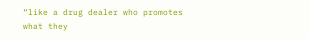“like a drug dealer who promotes what they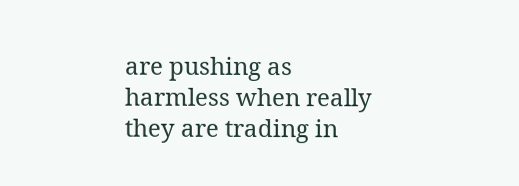are pushing as harmless when really they are trading in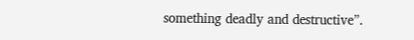something deadly and destructive”.